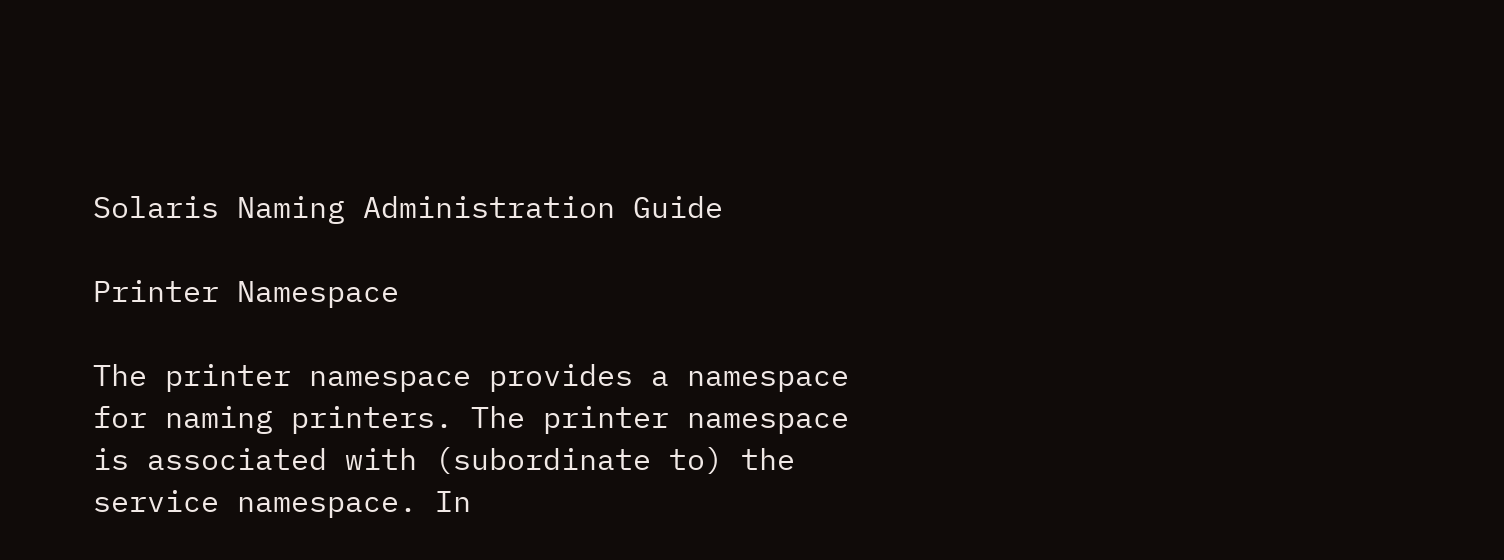Solaris Naming Administration Guide

Printer Namespace

The printer namespace provides a namespace for naming printers. The printer namespace is associated with (subordinate to) the service namespace. In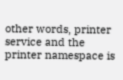other words, printer service and the printer namespace is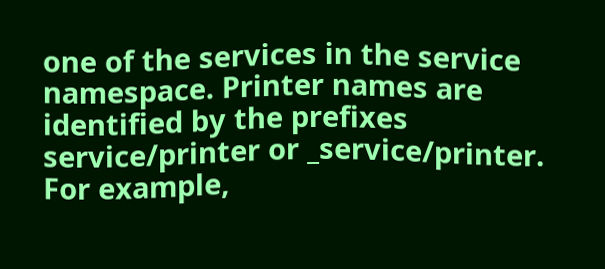one of the services in the service namespace. Printer names are identified by the prefixes service/printer or _service/printer. For example,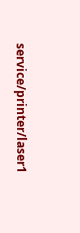service/printer/laser1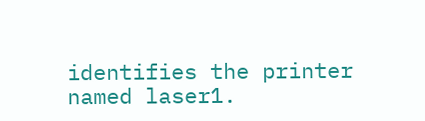identifies the printer named laser1.